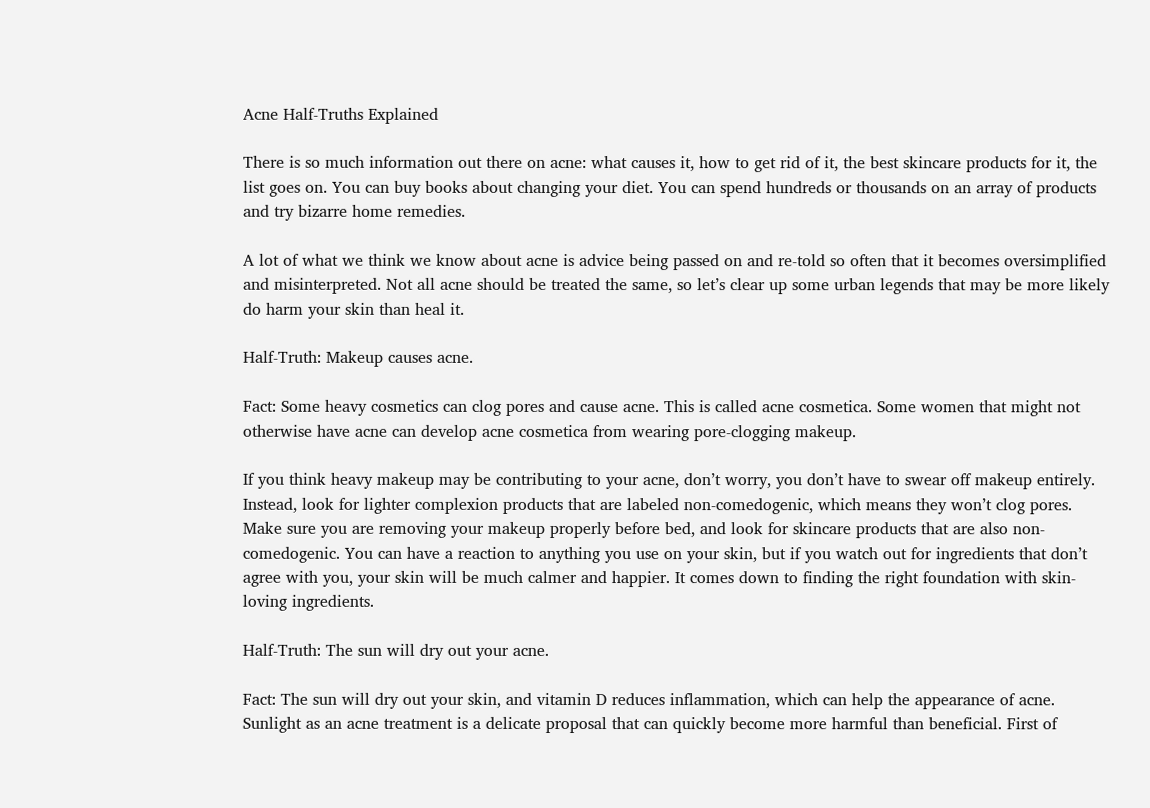Acne Half-Truths Explained

There is so much information out there on acne: what causes it, how to get rid of it, the best skincare products for it, the list goes on. You can buy books about changing your diet. You can spend hundreds or thousands on an array of products and try bizarre home remedies.

A lot of what we think we know about acne is advice being passed on and re-told so often that it becomes oversimplified and misinterpreted. Not all acne should be treated the same, so let’s clear up some urban legends that may be more likely do harm your skin than heal it.

Half-Truth: Makeup causes acne.

Fact: Some heavy cosmetics can clog pores and cause acne. This is called acne cosmetica. Some women that might not otherwise have acne can develop acne cosmetica from wearing pore-clogging makeup.

If you think heavy makeup may be contributing to your acne, don’t worry, you don’t have to swear off makeup entirely. Instead, look for lighter complexion products that are labeled non-comedogenic, which means they won’t clog pores. Make sure you are removing your makeup properly before bed, and look for skincare products that are also non-comedogenic. You can have a reaction to anything you use on your skin, but if you watch out for ingredients that don’t agree with you, your skin will be much calmer and happier. It comes down to finding the right foundation with skin-loving ingredients.

Half-Truth: The sun will dry out your acne.

Fact: The sun will dry out your skin, and vitamin D reduces inflammation, which can help the appearance of acne. Sunlight as an acne treatment is a delicate proposal that can quickly become more harmful than beneficial. First of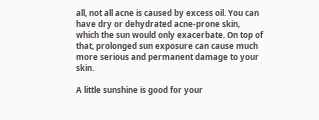all, not all acne is caused by excess oil. You can have dry or dehydrated acne-prone skin, which the sun would only exacerbate. On top of that, prolonged sun exposure can cause much more serious and permanent damage to your skin.

A little sunshine is good for your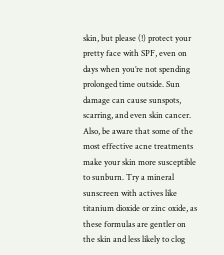skin, but please (!) protect your pretty face with SPF, even on days when you’re not spending prolonged time outside. Sun damage can cause sunspots, scarring, and even skin cancer. Also, be aware that some of the most effective acne treatments make your skin more susceptible to sunburn. Try a mineral sunscreen with actives like titanium dioxide or zinc oxide, as these formulas are gentler on the skin and less likely to clog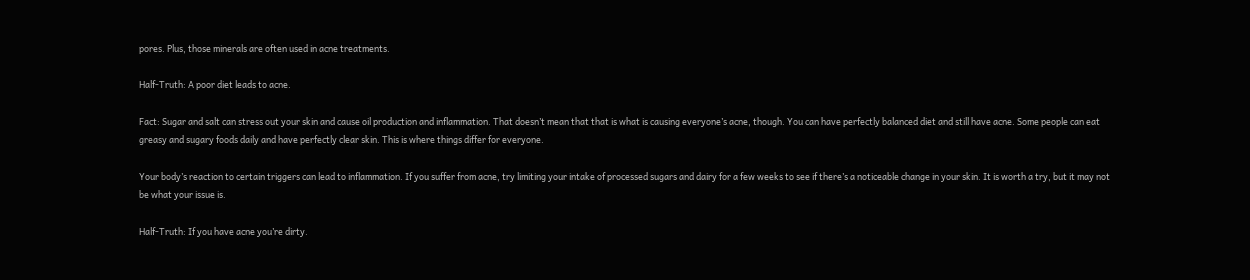pores. Plus, those minerals are often used in acne treatments.

Half-Truth: A poor diet leads to acne.

Fact: Sugar and salt can stress out your skin and cause oil production and inflammation. That doesn’t mean that that is what is causing everyone’s acne, though. You can have perfectly balanced diet and still have acne. Some people can eat greasy and sugary foods daily and have perfectly clear skin. This is where things differ for everyone.

Your body’s reaction to certain triggers can lead to inflammation. If you suffer from acne, try limiting your intake of processed sugars and dairy for a few weeks to see if there’s a noticeable change in your skin. It is worth a try, but it may not be what your issue is.

Half-Truth: If you have acne you’re dirty.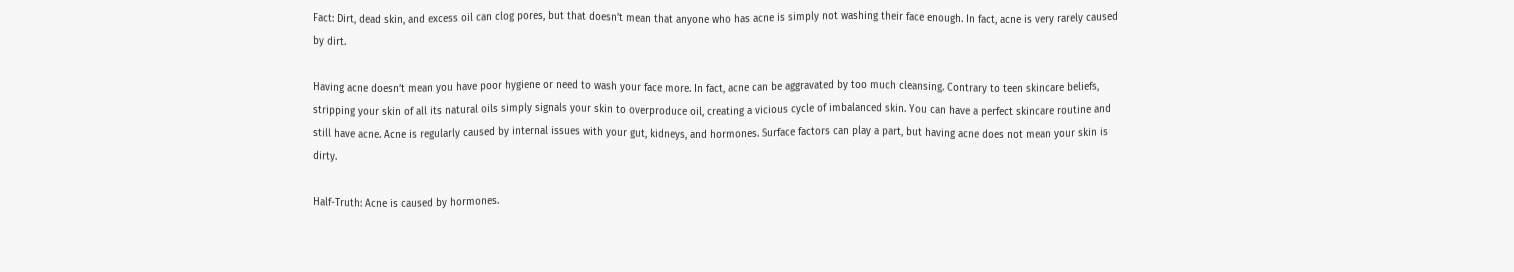Fact: Dirt, dead skin, and excess oil can clog pores, but that doesn’t mean that anyone who has acne is simply not washing their face enough. In fact, acne is very rarely caused by dirt.

Having acne doesn’t mean you have poor hygiene or need to wash your face more. In fact, acne can be aggravated by too much cleansing. Contrary to teen skincare beliefs, stripping your skin of all its natural oils simply signals your skin to overproduce oil, creating a vicious cycle of imbalanced skin. You can have a perfect skincare routine and still have acne. Acne is regularly caused by internal issues with your gut, kidneys, and hormones. Surface factors can play a part, but having acne does not mean your skin is dirty.

Half-Truth: Acne is caused by hormones.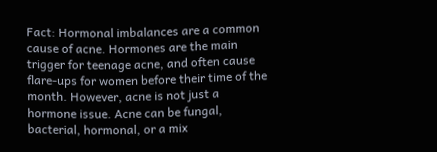Fact: Hormonal imbalances are a common cause of acne. Hormones are the main trigger for teenage acne, and often cause flare-ups for women before their time of the month. However, acne is not just a hormone issue. Acne can be fungal, bacterial, hormonal, or a mix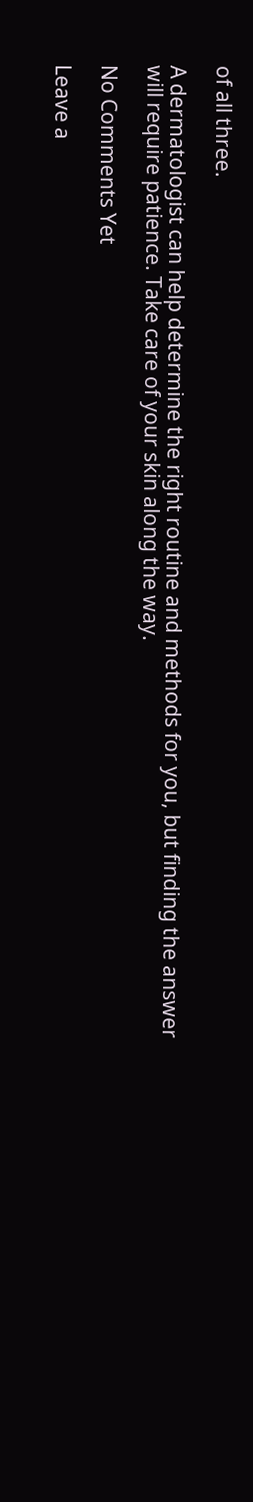of all three.

A dermatologist can help determine the right routine and methods for you, but finding the answer will require patience. Take care of your skin along the way.

No Comments Yet

Leave a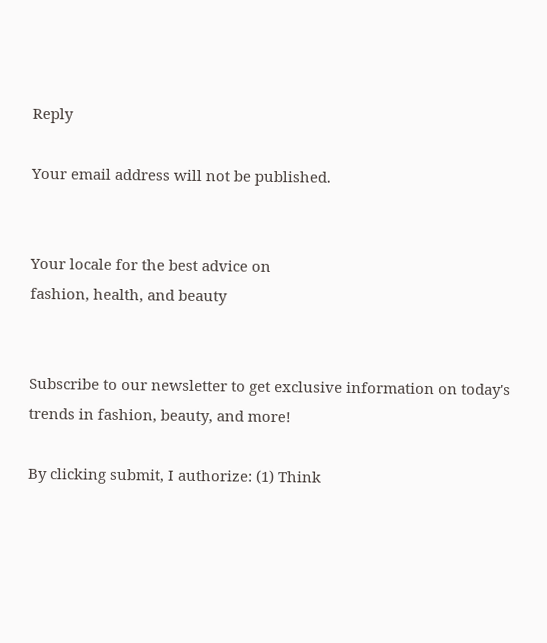Reply

Your email address will not be published.


Your locale for the best advice on
fashion, health, and beauty


Subscribe to our newsletter to get exclusive information on today's trends in fashion, beauty, and more!

By clicking submit, I authorize: (1) Think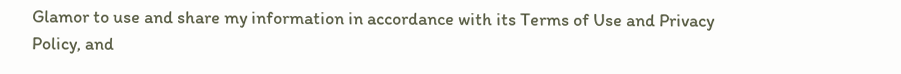Glamor to use and share my information in accordance with its Terms of Use and Privacy Policy, and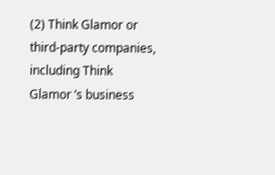(2) Think Glamor or third-party companies, including Think Glamor ’s business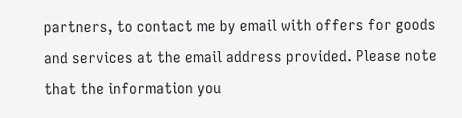partners, to contact me by email with offers for goods and services at the email address provided. Please note that the information you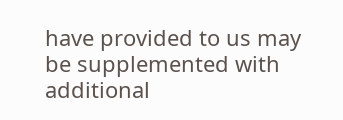have provided to us may be supplemented with additional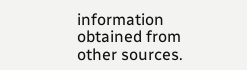information obtained from other sources.